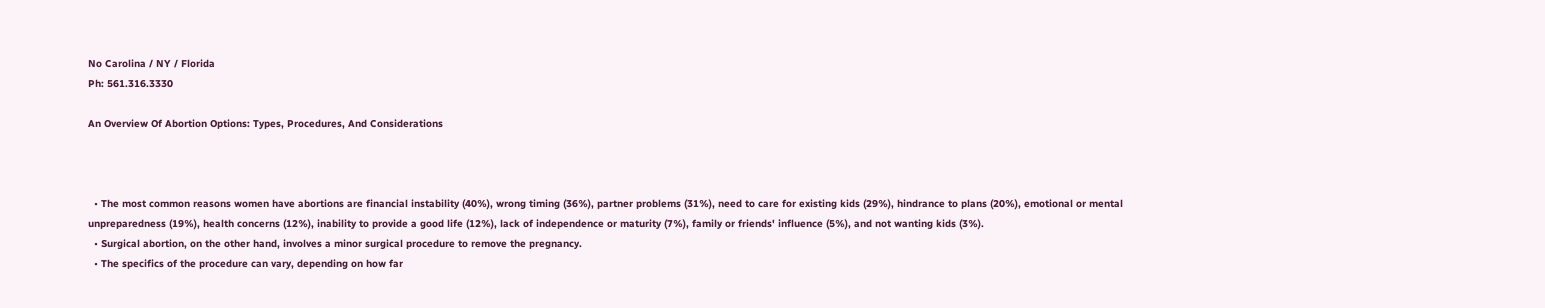No Carolina / NY / Florida
Ph: 561.316.3330

An Overview Of Abortion Options: Types, Procedures, And Considerations



  • The most common reasons women have abortions are financial instability (40%), wrong timing (36%), partner problems (31%), need to care for existing kids (29%), hindrance to plans (20%), emotional or mental unpreparedness (19%), health concerns (12%), inability to provide a good life (12%), lack of independence or maturity (7%), family or friends' influence (5%), and not wanting kids (3%).
  • Surgical abortion, on the other hand, involves a minor surgical procedure to remove the pregnancy.
  • The specifics of the procedure can vary, depending on how far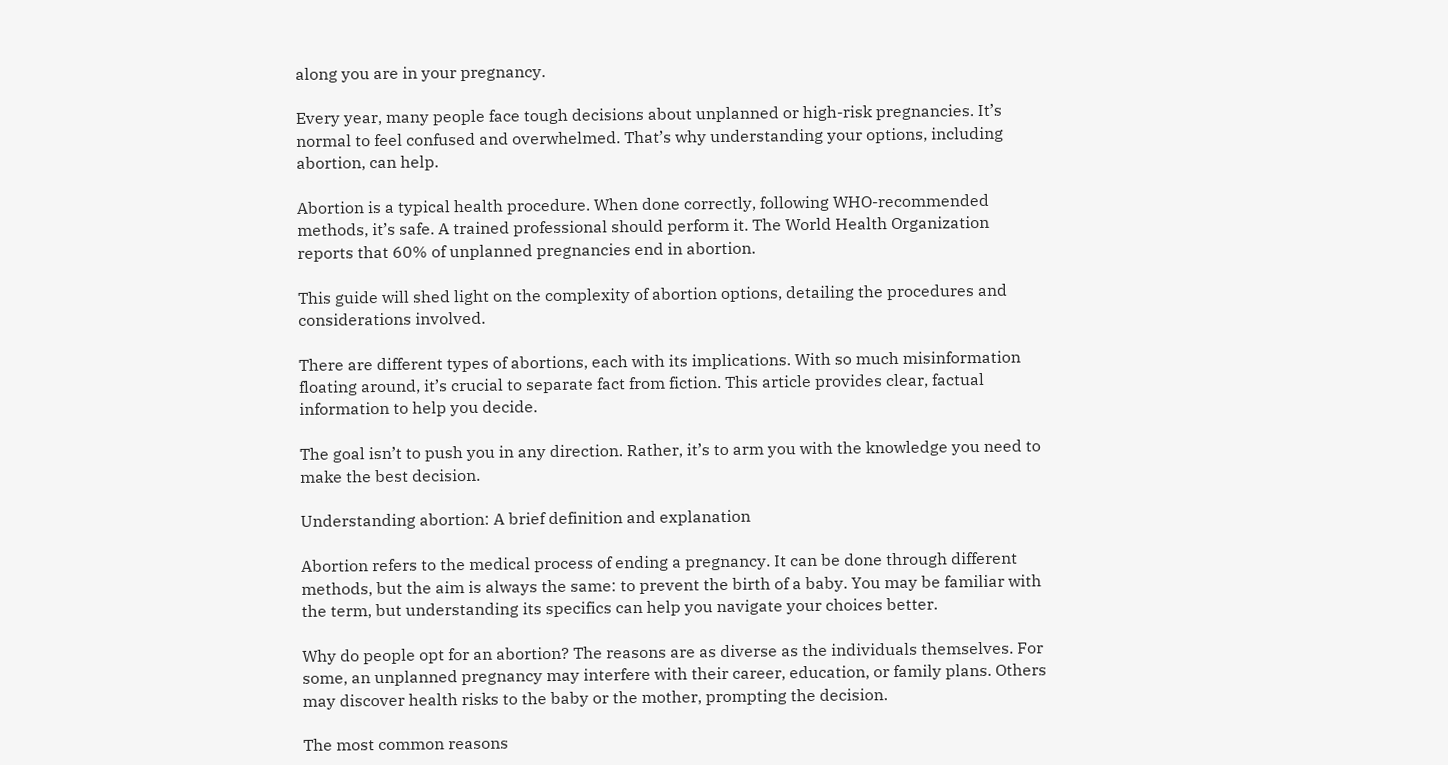along you are in your pregnancy.

Every year, many people face tough decisions about unplanned or high-risk pregnancies. It’s normal to feel confused and overwhelmed. That’s why understanding your options, including abortion, can help.

Abortion is a typical health procedure. When done correctly, following WHO-recommended methods, it’s safe. A trained professional should perform it. The World Health Organization reports that 60% of unplanned pregnancies end in abortion.

This guide will shed light on the complexity of abortion options, detailing the procedures and considerations involved.

There are different types of abortions, each with its implications. With so much misinformation floating around, it’s crucial to separate fact from fiction. This article provides clear, factual information to help you decide.

The goal isn’t to push you in any direction. Rather, it’s to arm you with the knowledge you need to make the best decision.

Understanding abortion: A brief definition and explanation

Abortion refers to the medical process of ending a pregnancy. It can be done through different methods, but the aim is always the same: to prevent the birth of a baby. You may be familiar with the term, but understanding its specifics can help you navigate your choices better.

Why do people opt for an abortion? The reasons are as diverse as the individuals themselves. For some, an unplanned pregnancy may interfere with their career, education, or family plans. Others may discover health risks to the baby or the mother, prompting the decision.

The most common reasons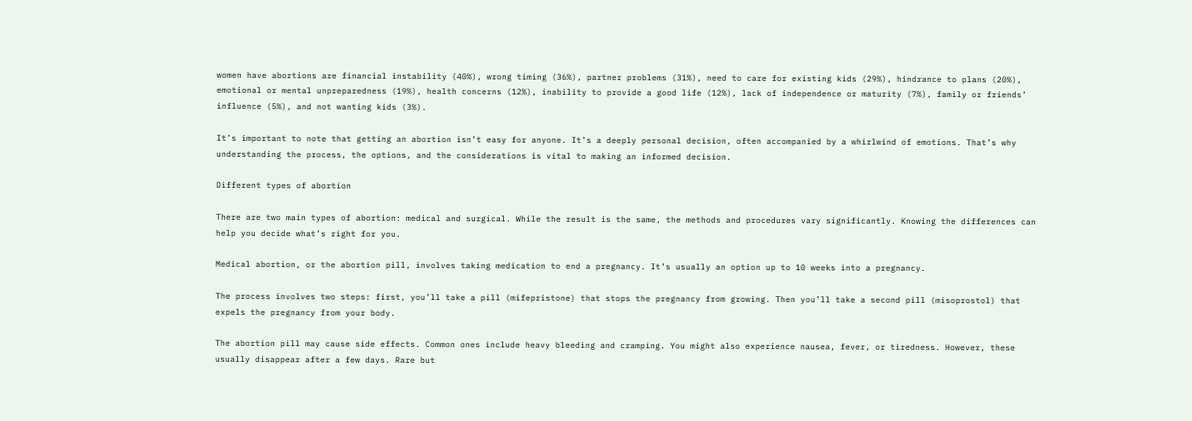women have abortions are financial instability (40%), wrong timing (36%), partner problems (31%), need to care for existing kids (29%), hindrance to plans (20%), emotional or mental unpreparedness (19%), health concerns (12%), inability to provide a good life (12%), lack of independence or maturity (7%), family or friends’ influence (5%), and not wanting kids (3%).

It’s important to note that getting an abortion isn’t easy for anyone. It’s a deeply personal decision, often accompanied by a whirlwind of emotions. That’s why understanding the process, the options, and the considerations is vital to making an informed decision.

Different types of abortion

There are two main types of abortion: medical and surgical. While the result is the same, the methods and procedures vary significantly. Knowing the differences can help you decide what’s right for you.

Medical abortion, or the abortion pill, involves taking medication to end a pregnancy. It’s usually an option up to 10 weeks into a pregnancy.

The process involves two steps: first, you’ll take a pill (mifepristone) that stops the pregnancy from growing. Then you’ll take a second pill (misoprostol) that expels the pregnancy from your body.

The abortion pill may cause side effects. Common ones include heavy bleeding and cramping. You might also experience nausea, fever, or tiredness. However, these usually disappear after a few days. Rare but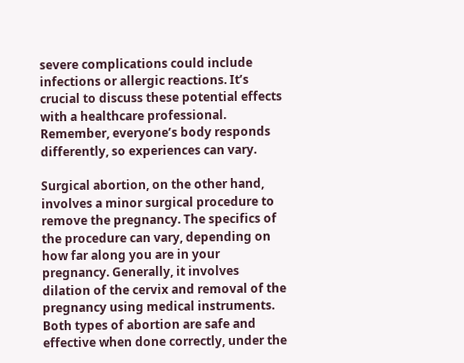severe complications could include infections or allergic reactions. It’s crucial to discuss these potential effects with a healthcare professional. Remember, everyone’s body responds differently, so experiences can vary.

Surgical abortion, on the other hand, involves a minor surgical procedure to remove the pregnancy. The specifics of the procedure can vary, depending on how far along you are in your pregnancy. Generally, it involves dilation of the cervix and removal of the pregnancy using medical instruments. Both types of abortion are safe and effective when done correctly, under the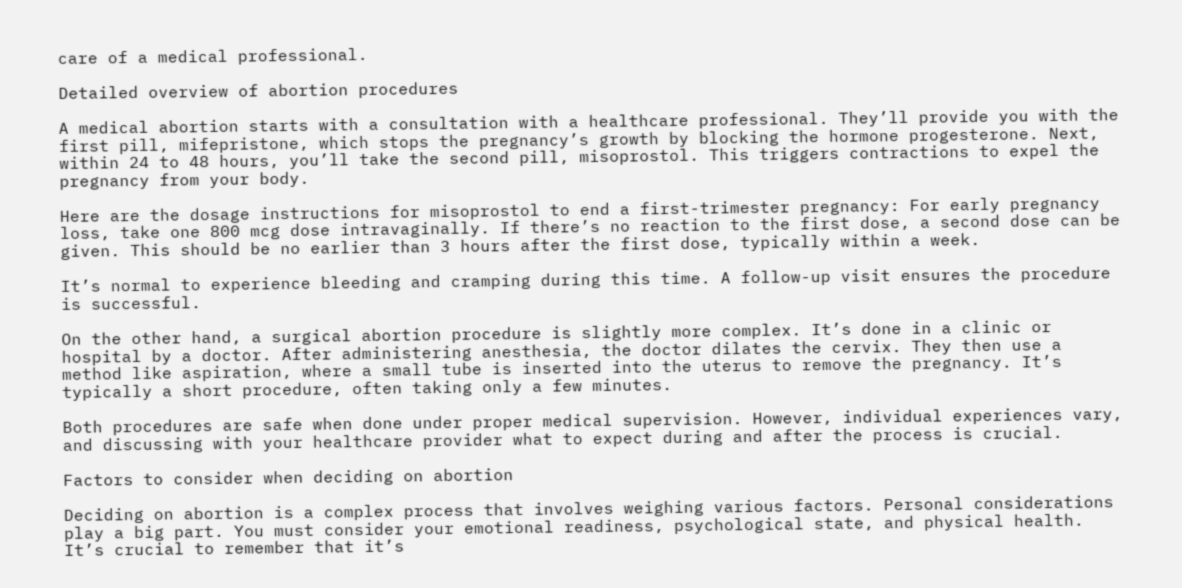care of a medical professional.

Detailed overview of abortion procedures

A medical abortion starts with a consultation with a healthcare professional. They’ll provide you with the first pill, mifepristone, which stops the pregnancy’s growth by blocking the hormone progesterone. Next, within 24 to 48 hours, you’ll take the second pill, misoprostol. This triggers contractions to expel the pregnancy from your body.

Here are the dosage instructions for misoprostol to end a first-trimester pregnancy: For early pregnancy loss, take one 800 mcg dose intravaginally. If there’s no reaction to the first dose, a second dose can be given. This should be no earlier than 3 hours after the first dose, typically within a week.

It’s normal to experience bleeding and cramping during this time. A follow-up visit ensures the procedure is successful.

On the other hand, a surgical abortion procedure is slightly more complex. It’s done in a clinic or hospital by a doctor. After administering anesthesia, the doctor dilates the cervix. They then use a method like aspiration, where a small tube is inserted into the uterus to remove the pregnancy. It’s typically a short procedure, often taking only a few minutes.

Both procedures are safe when done under proper medical supervision. However, individual experiences vary, and discussing with your healthcare provider what to expect during and after the process is crucial.

Factors to consider when deciding on abortion

Deciding on abortion is a complex process that involves weighing various factors. Personal considerations play a big part. You must consider your emotional readiness, psychological state, and physical health. It’s crucial to remember that it’s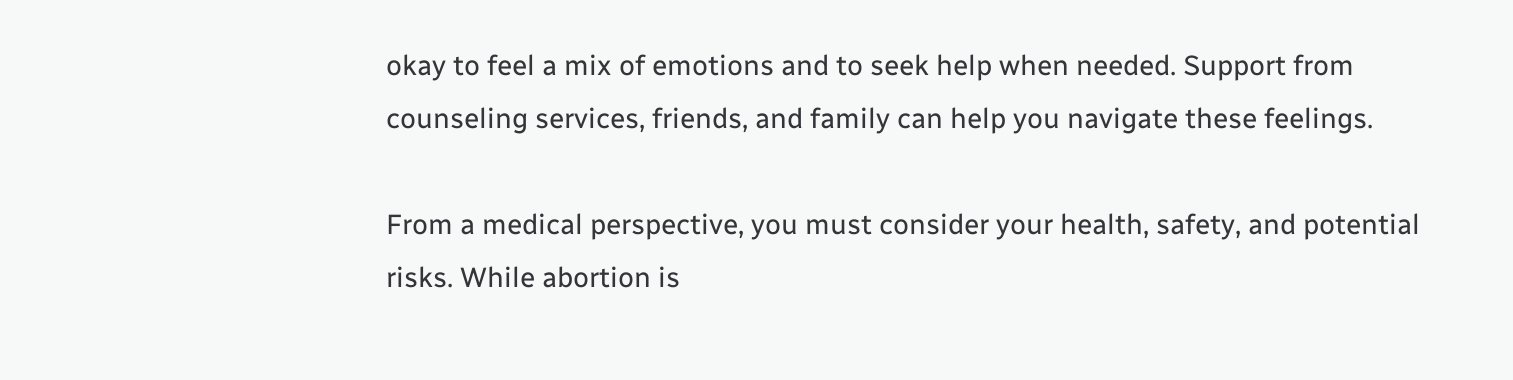okay to feel a mix of emotions and to seek help when needed. Support from counseling services, friends, and family can help you navigate these feelings.

From a medical perspective, you must consider your health, safety, and potential risks. While abortion is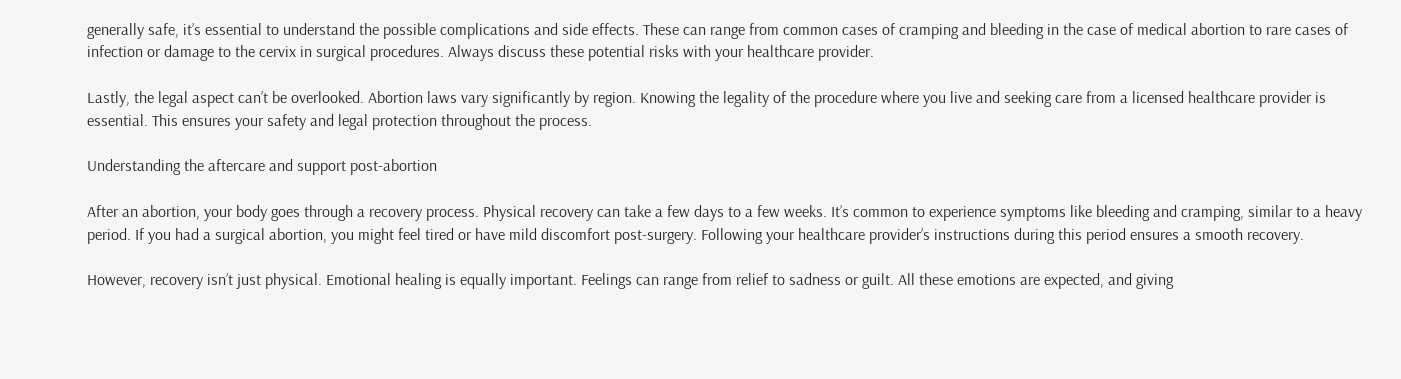generally safe, it’s essential to understand the possible complications and side effects. These can range from common cases of cramping and bleeding in the case of medical abortion to rare cases of infection or damage to the cervix in surgical procedures. Always discuss these potential risks with your healthcare provider.

Lastly, the legal aspect can’t be overlooked. Abortion laws vary significantly by region. Knowing the legality of the procedure where you live and seeking care from a licensed healthcare provider is essential. This ensures your safety and legal protection throughout the process.

Understanding the aftercare and support post-abortion

After an abortion, your body goes through a recovery process. Physical recovery can take a few days to a few weeks. It’s common to experience symptoms like bleeding and cramping, similar to a heavy period. If you had a surgical abortion, you might feel tired or have mild discomfort post-surgery. Following your healthcare provider’s instructions during this period ensures a smooth recovery.

However, recovery isn’t just physical. Emotional healing is equally important. Feelings can range from relief to sadness or guilt. All these emotions are expected, and giving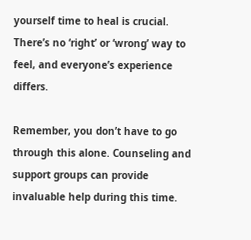yourself time to heal is crucial. There’s no ‘right’ or ‘wrong’ way to feel, and everyone’s experience differs.

Remember, you don’t have to go through this alone. Counseling and support groups can provide invaluable help during this time.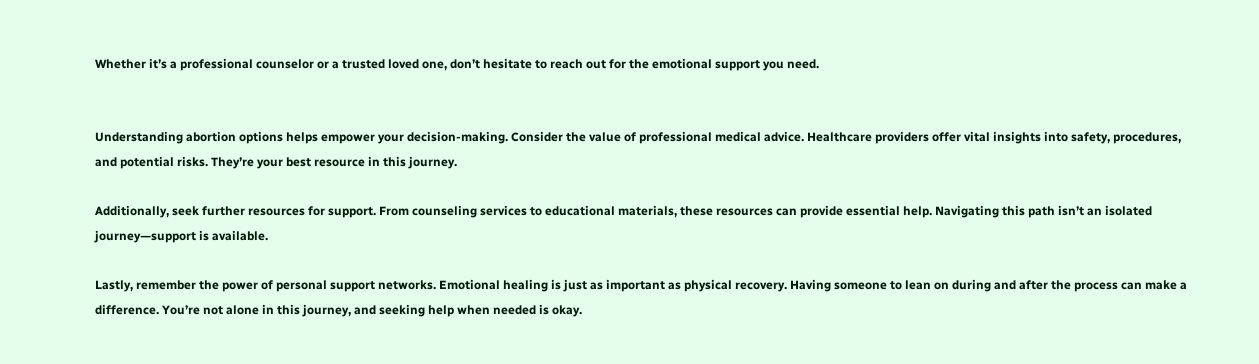Whether it’s a professional counselor or a trusted loved one, don’t hesitate to reach out for the emotional support you need.


Understanding abortion options helps empower your decision-making. Consider the value of professional medical advice. Healthcare providers offer vital insights into safety, procedures, and potential risks. They’re your best resource in this journey.

Additionally, seek further resources for support. From counseling services to educational materials, these resources can provide essential help. Navigating this path isn’t an isolated journey—support is available.

Lastly, remember the power of personal support networks. Emotional healing is just as important as physical recovery. Having someone to lean on during and after the process can make a difference. You’re not alone in this journey, and seeking help when needed is okay.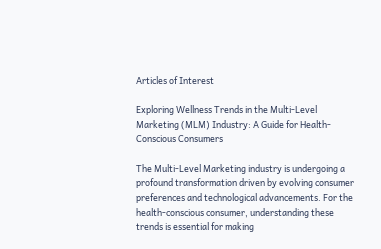Articles of Interest

Exploring Wellness Trends in the Multi-Level Marketing (MLM) Industry: A Guide for Health-Conscious Consumers

The Multi-Level Marketing industry is undergoing a profound transformation driven by evolving consumer preferences and technological advancements. For the health-conscious consumer, understanding these trends is essential for making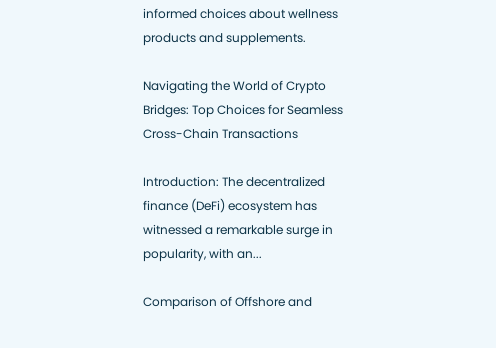informed choices about wellness products and supplements.

Navigating the World of Crypto Bridges: Top Choices for Seamless Cross-Chain Transactions

Introduction: The decentralized finance (DeFi) ecosystem has witnessed a remarkable surge in popularity, with an...

Comparison of Offshore and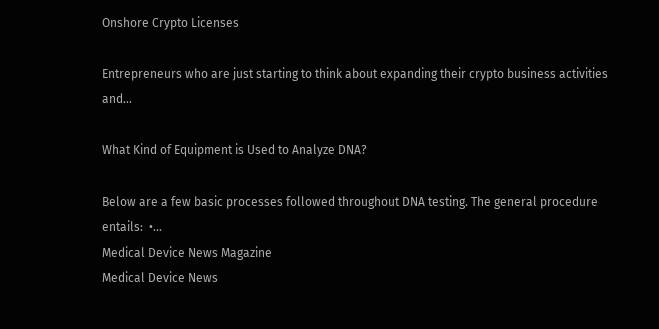Onshore Crypto Licenses

Entrepreneurs who are just starting to think about expanding their crypto business activities and...

What Kind of Equipment is Used to Analyze DNA?

Below are a few basic processes followed throughout DNA testing. The general procedure entails:  •...
Medical Device News Magazine
Medical Device News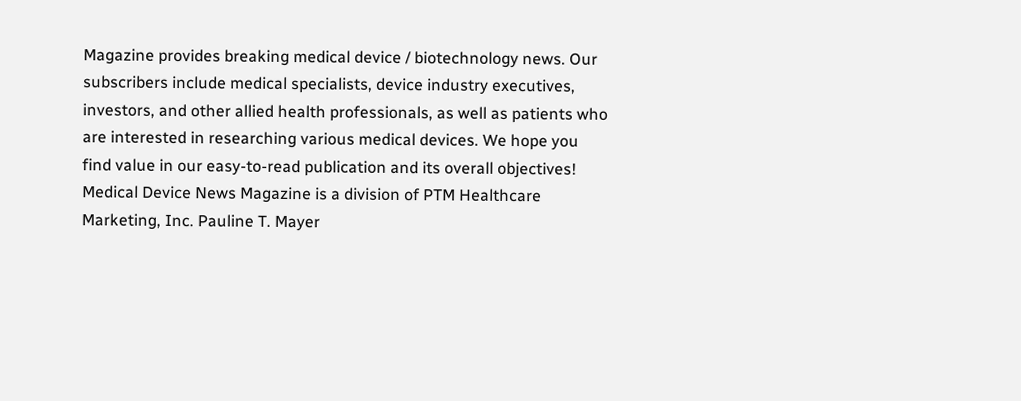Magazine provides breaking medical device / biotechnology news. Our subscribers include medical specialists, device industry executives, investors, and other allied health professionals, as well as patients who are interested in researching various medical devices. We hope you find value in our easy-to-read publication and its overall objectives! Medical Device News Magazine is a division of PTM Healthcare Marketing, Inc. Pauline T. Mayer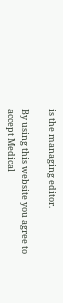is the managing editor.

By using this website you agree to accept Medical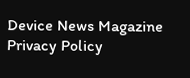Device News Magazine Privacy Policy